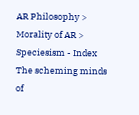AR Philosophy > Morality of AR > Speciesism - Index
The scheming minds of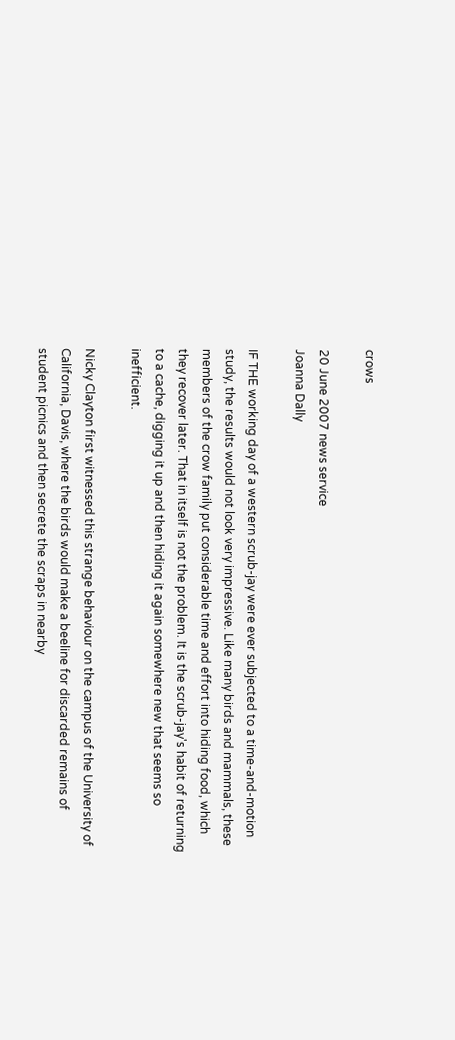crows

20 June 2007 news service
Joanna Dally

IF THE working day of a western scrub-jay were ever subjected to a time-and-motion study, the results would not look very impressive. Like many birds and mammals, these members of the crow family put considerable time and effort into hiding food, which they recover later. That in itself is not the problem. It is the scrub-jay's habit of returning to a cache, digging it up and then hiding it again somewhere new that seems so inefficient.

Nicky Clayton first witnessed this strange behaviour on the campus of the University of California, Davis, where the birds would make a beeline for discarded remains of student picnics and then secrete the scraps in nearby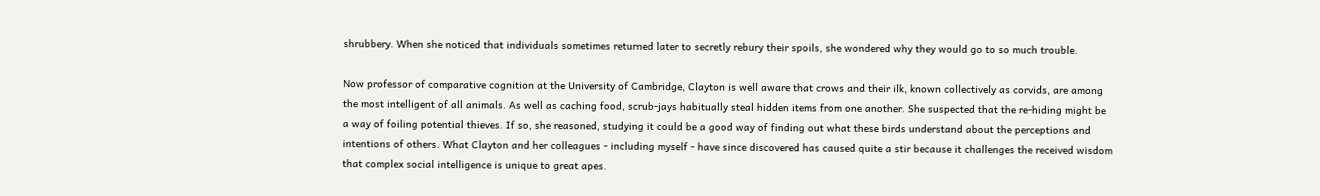shrubbery. When she noticed that individuals sometimes returned later to secretly rebury their spoils, she wondered why they would go to so much trouble.

Now professor of comparative cognition at the University of Cambridge, Clayton is well aware that crows and their ilk, known collectively as corvids, are among the most intelligent of all animals. As well as caching food, scrub-jays habitually steal hidden items from one another. She suspected that the re-hiding might be a way of foiling potential thieves. If so, she reasoned, studying it could be a good way of finding out what these birds understand about the perceptions and intentions of others. What Clayton and her colleagues - including myself - have since discovered has caused quite a stir because it challenges the received wisdom that complex social intelligence is unique to great apes.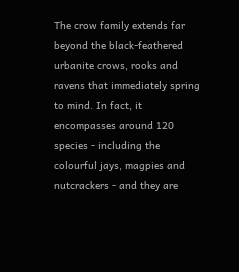The crow family extends far beyond the black-feathered urbanite crows, rooks and ravens that immediately spring to mind. In fact, it encompasses around 120 species - including the colourful jays, magpies and nutcrackers - and they are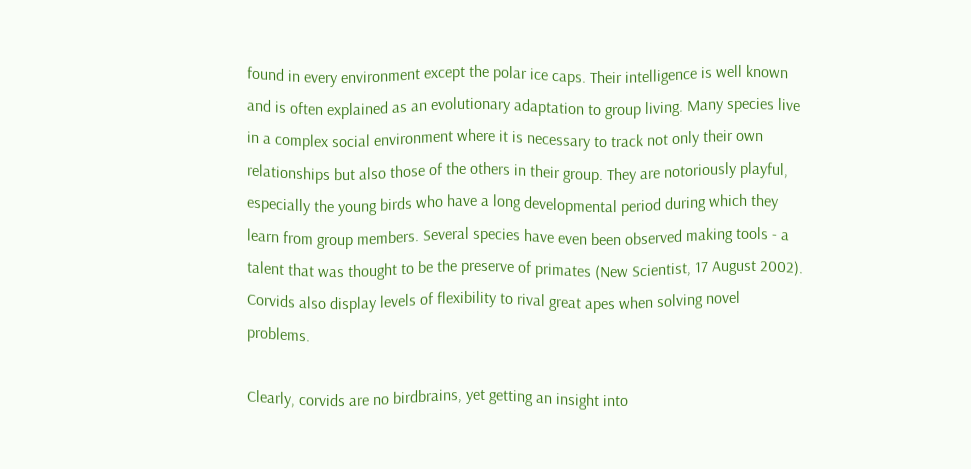found in every environment except the polar ice caps. Their intelligence is well known and is often explained as an evolutionary adaptation to group living. Many species live in a complex social environment where it is necessary to track not only their own relationships but also those of the others in their group. They are notoriously playful, especially the young birds who have a long developmental period during which they learn from group members. Several species have even been observed making tools - a talent that was thought to be the preserve of primates (New Scientist, 17 August 2002). Corvids also display levels of flexibility to rival great apes when solving novel problems.

Clearly, corvids are no birdbrains, yet getting an insight into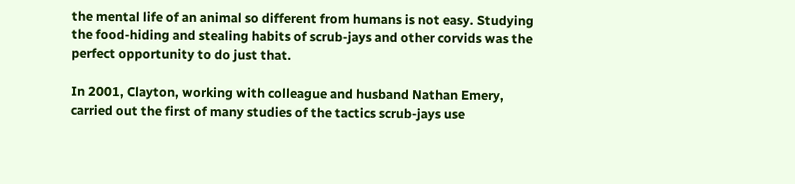the mental life of an animal so different from humans is not easy. Studying the food-hiding and stealing habits of scrub-jays and other corvids was the perfect opportunity to do just that.

In 2001, Clayton, working with colleague and husband Nathan Emery, carried out the first of many studies of the tactics scrub-jays use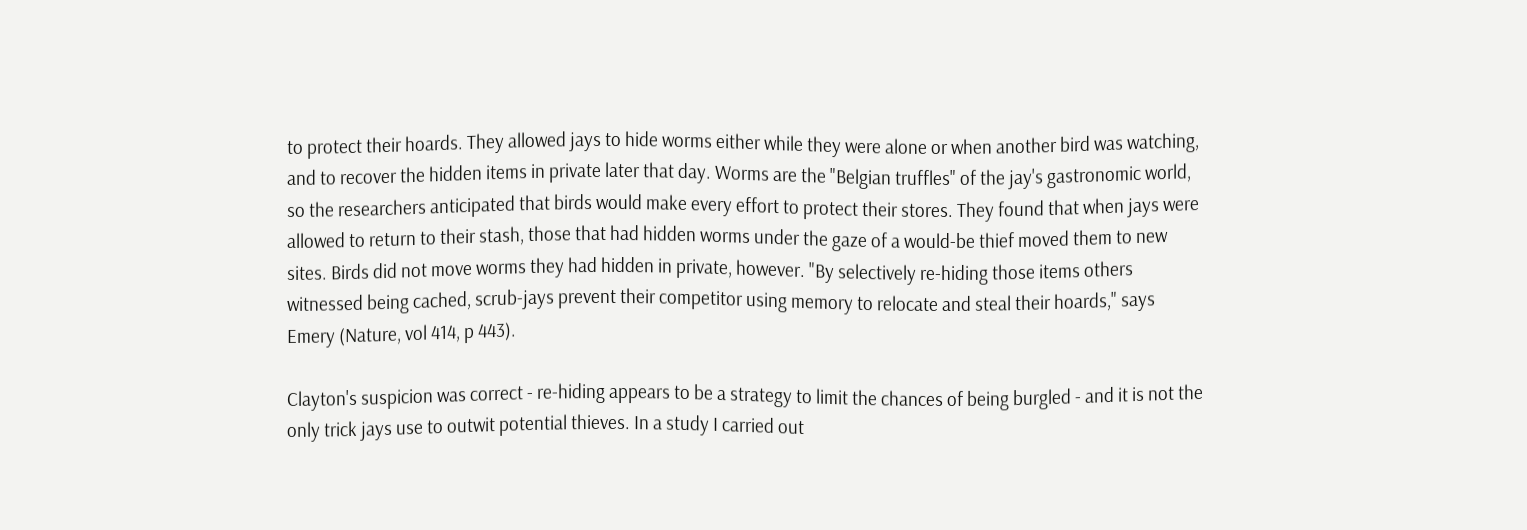to protect their hoards. They allowed jays to hide worms either while they were alone or when another bird was watching, and to recover the hidden items in private later that day. Worms are the "Belgian truffles" of the jay's gastronomic world, so the researchers anticipated that birds would make every effort to protect their stores. They found that when jays were allowed to return to their stash, those that had hidden worms under the gaze of a would-be thief moved them to new sites. Birds did not move worms they had hidden in private, however. "By selectively re-hiding those items others witnessed being cached, scrub-jays prevent their competitor using memory to relocate and steal their hoards," says Emery (Nature, vol 414, p 443).

Clayton's suspicion was correct - re-hiding appears to be a strategy to limit the chances of being burgled - and it is not the only trick jays use to outwit potential thieves. In a study I carried out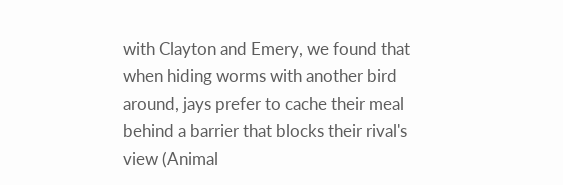with Clayton and Emery, we found that when hiding worms with another bird around, jays prefer to cache their meal behind a barrier that blocks their rival's view (Animal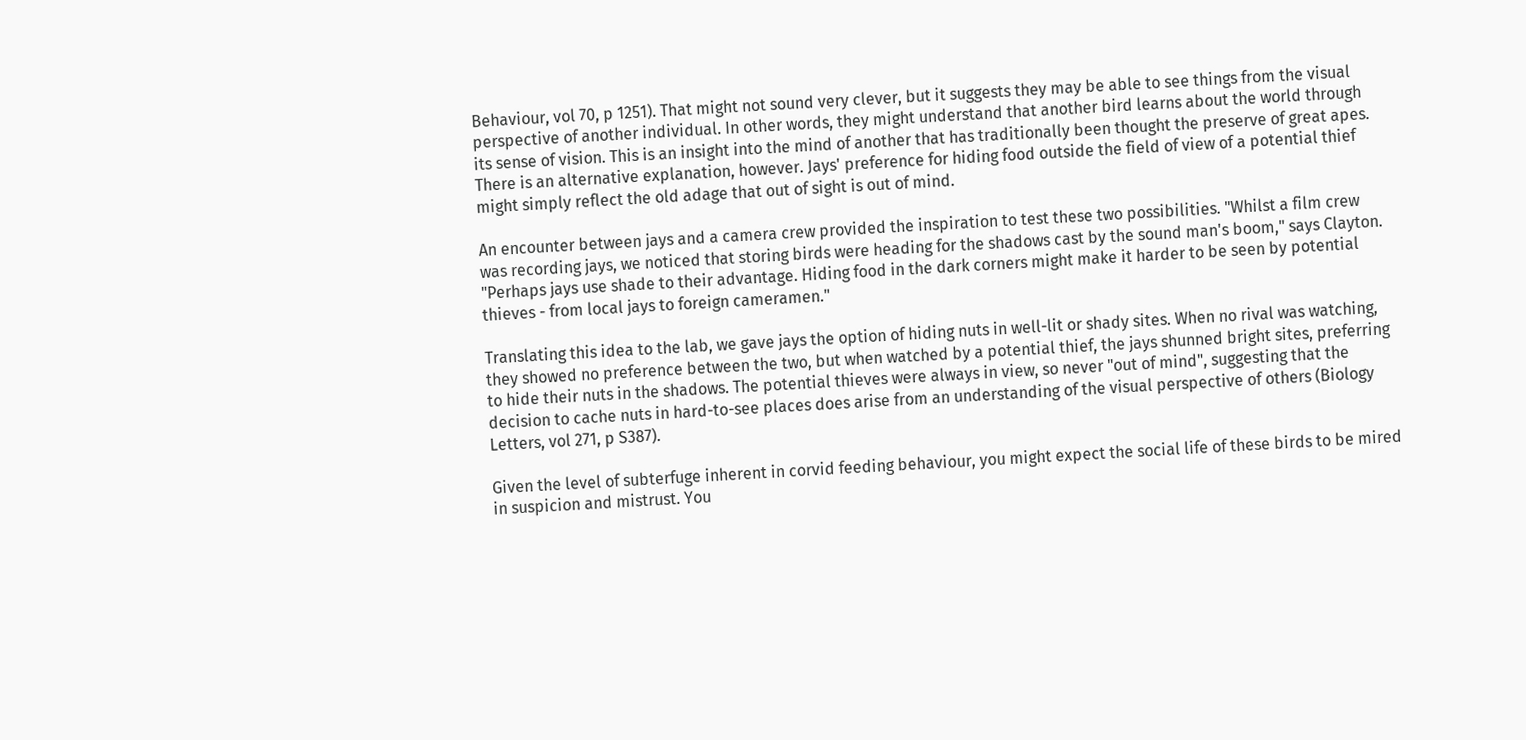Behaviour, vol 70, p 1251). That might not sound very clever, but it suggests they may be able to see things from the visual perspective of another individual. In other words, they might understand that another bird learns about the world through its sense of vision. This is an insight into the mind of another that has traditionally been thought the preserve of great apes. There is an alternative explanation, however. Jays' preference for hiding food outside the field of view of a potential thief might simply reflect the old adage that out of sight is out of mind.

An encounter between jays and a camera crew provided the inspiration to test these two possibilities. "Whilst a film crew was recording jays, we noticed that storing birds were heading for the shadows cast by the sound man's boom," says Clayton. "Perhaps jays use shade to their advantage. Hiding food in the dark corners might make it harder to be seen by potential thieves - from local jays to foreign cameramen."

Translating this idea to the lab, we gave jays the option of hiding nuts in well-lit or shady sites. When no rival was watching, they showed no preference between the two, but when watched by a potential thief, the jays shunned bright sites, preferring to hide their nuts in the shadows. The potential thieves were always in view, so never "out of mind", suggesting that the decision to cache nuts in hard-to-see places does arise from an understanding of the visual perspective of others (Biology Letters, vol 271, p S387).

Given the level of subterfuge inherent in corvid feeding behaviour, you might expect the social life of these birds to be mired in suspicion and mistrust. You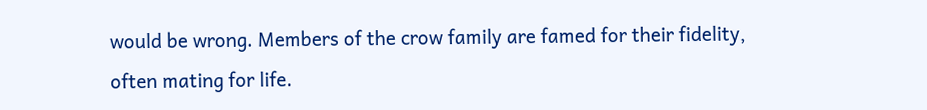would be wrong. Members of the crow family are famed for their fidelity, often mating for life.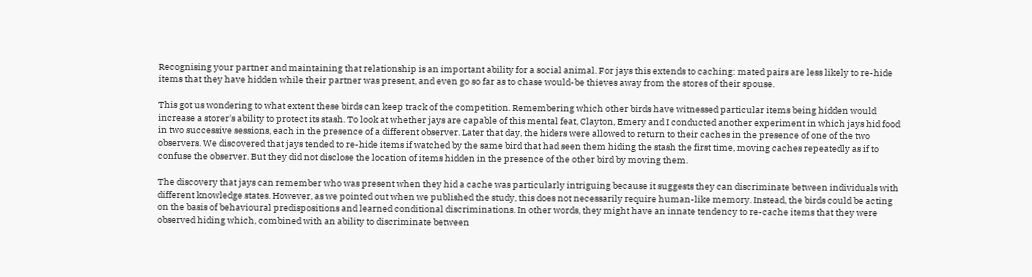Recognising your partner and maintaining that relationship is an important ability for a social animal. For jays this extends to caching: mated pairs are less likely to re-hide items that they have hidden while their partner was present, and even go so far as to chase would-be thieves away from the stores of their spouse.

This got us wondering to what extent these birds can keep track of the competition. Remembering which other birds have witnessed particular items being hidden would increase a storer's ability to protect its stash. To look at whether jays are capable of this mental feat, Clayton, Emery and I conducted another experiment in which jays hid food in two successive sessions, each in the presence of a different observer. Later that day, the hiders were allowed to return to their caches in the presence of one of the two observers. We discovered that jays tended to re-hide items if watched by the same bird that had seen them hiding the stash the first time, moving caches repeatedly as if to confuse the observer. But they did not disclose the location of items hidden in the presence of the other bird by moving them.

The discovery that jays can remember who was present when they hid a cache was particularly intriguing because it suggests they can discriminate between individuals with different knowledge states. However, as we pointed out when we published the study, this does not necessarily require human-like memory. Instead, the birds could be acting on the basis of behavioural predispositions and learned conditional discriminations. In other words, they might have an innate tendency to re-cache items that they were observed hiding which, combined with an ability to discriminate between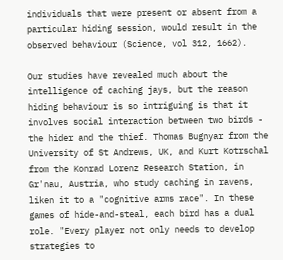individuals that were present or absent from a particular hiding session, would result in the observed behaviour (Science, vol 312, 1662).

Our studies have revealed much about the intelligence of caching jays, but the reason hiding behaviour is so intriguing is that it involves social interaction between two birds - the hider and the thief. Thomas Bugnyar from the University of St Andrews, UK, and Kurt Kotrschal from the Konrad Lorenz Research Station, in Gr'nau, Austria, who study caching in ravens, liken it to a "cognitive arms race". In these games of hide-and-steal, each bird has a dual role. "Every player not only needs to develop strategies to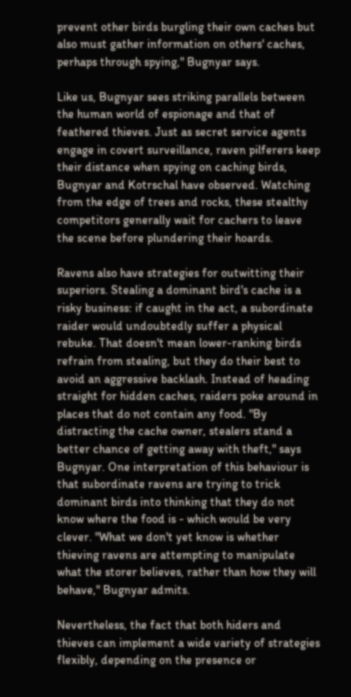prevent other birds burgling their own caches but also must gather information on others' caches, perhaps through spying," Bugnyar says.

Like us, Bugnyar sees striking parallels between the human world of espionage and that of feathered thieves. Just as secret service agents engage in covert surveillance, raven pilferers keep their distance when spying on caching birds, Bugnyar and Kotrschal have observed. Watching from the edge of trees and rocks, these stealthy competitors generally wait for cachers to leave the scene before plundering their hoards.

Ravens also have strategies for outwitting their superiors. Stealing a dominant bird's cache is a risky business: if caught in the act, a subordinate raider would undoubtedly suffer a physical rebuke. That doesn't mean lower-ranking birds refrain from stealing, but they do their best to avoid an aggressive backlash. Instead of heading straight for hidden caches, raiders poke around in places that do not contain any food. "By distracting the cache owner, stealers stand a better chance of getting away with theft," says Bugnyar. One interpretation of this behaviour is that subordinate ravens are trying to trick dominant birds into thinking that they do not know where the food is - which would be very clever. "What we don't yet know is whether thieving ravens are attempting to manipulate what the storer believes, rather than how they will behave," Bugnyar admits.

Nevertheless, the fact that both hiders and thieves can implement a wide variety of strategies flexibly, depending on the presence or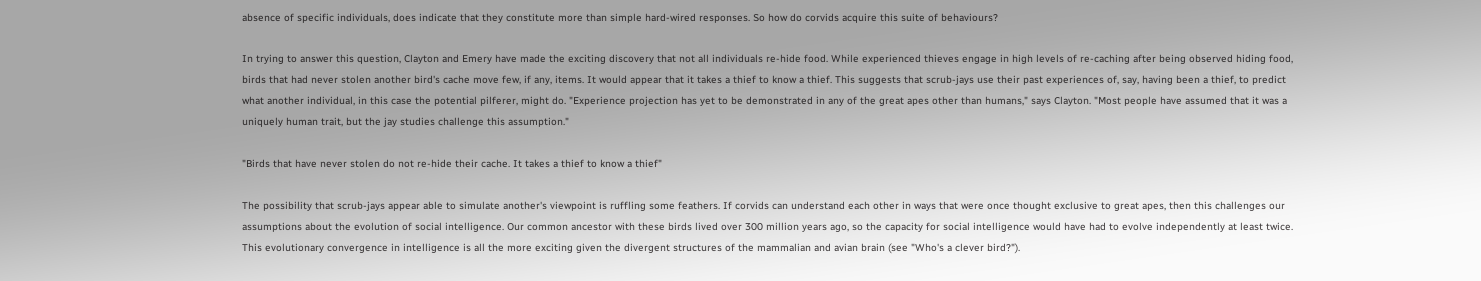absence of specific individuals, does indicate that they constitute more than simple hard-wired responses. So how do corvids acquire this suite of behaviours?

In trying to answer this question, Clayton and Emery have made the exciting discovery that not all individuals re-hide food. While experienced thieves engage in high levels of re-caching after being observed hiding food, birds that had never stolen another bird's cache move few, if any, items. It would appear that it takes a thief to know a thief. This suggests that scrub-jays use their past experiences of, say, having been a thief, to predict what another individual, in this case the potential pilferer, might do. "Experience projection has yet to be demonstrated in any of the great apes other than humans," says Clayton. "Most people have assumed that it was a uniquely human trait, but the jay studies challenge this assumption."

"Birds that have never stolen do not re-hide their cache. It takes a thief to know a thief"

The possibility that scrub-jays appear able to simulate another's viewpoint is ruffling some feathers. If corvids can understand each other in ways that were once thought exclusive to great apes, then this challenges our assumptions about the evolution of social intelligence. Our common ancestor with these birds lived over 300 million years ago, so the capacity for social intelligence would have had to evolve independently at least twice. This evolutionary convergence in intelligence is all the more exciting given the divergent structures of the mammalian and avian brain (see "Who's a clever bird?").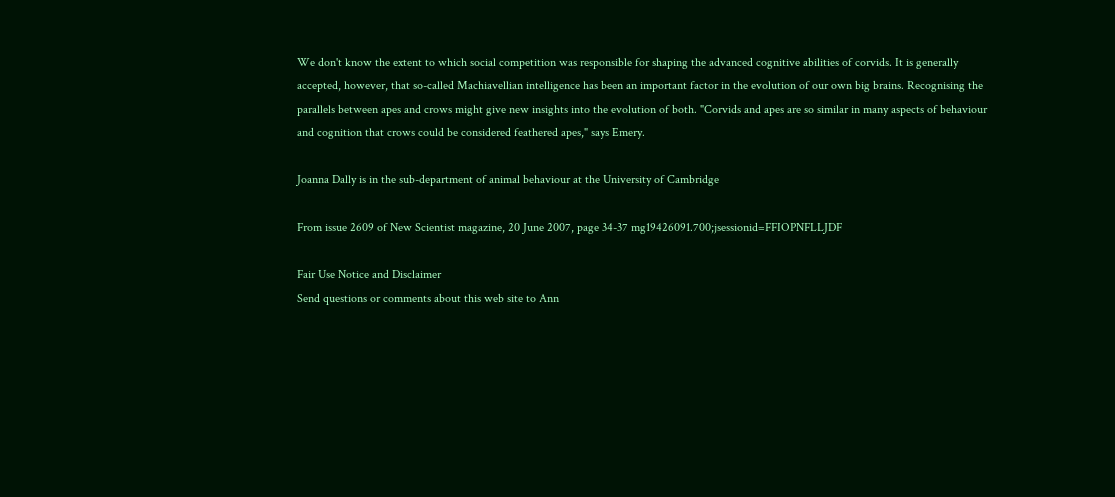We don't know the extent to which social competition was responsible for shaping the advanced cognitive abilities of corvids. It is generally accepted, however, that so-called Machiavellian intelligence has been an important factor in the evolution of our own big brains. Recognising the parallels between apes and crows might give new insights into the evolution of both. "Corvids and apes are so similar in many aspects of behaviour and cognition that crows could be considered feathered apes," says Emery.

Joanna Dally is in the sub-department of animal behaviour at the University of Cambridge

From issue 2609 of New Scientist magazine, 20 June 2007, page 34-37 mg19426091.700;jsessionid=FFIOPNFLLJDF

Fair Use Notice and Disclaimer
Send questions or comments about this web site to Ann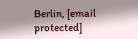Berlin, [email protected]